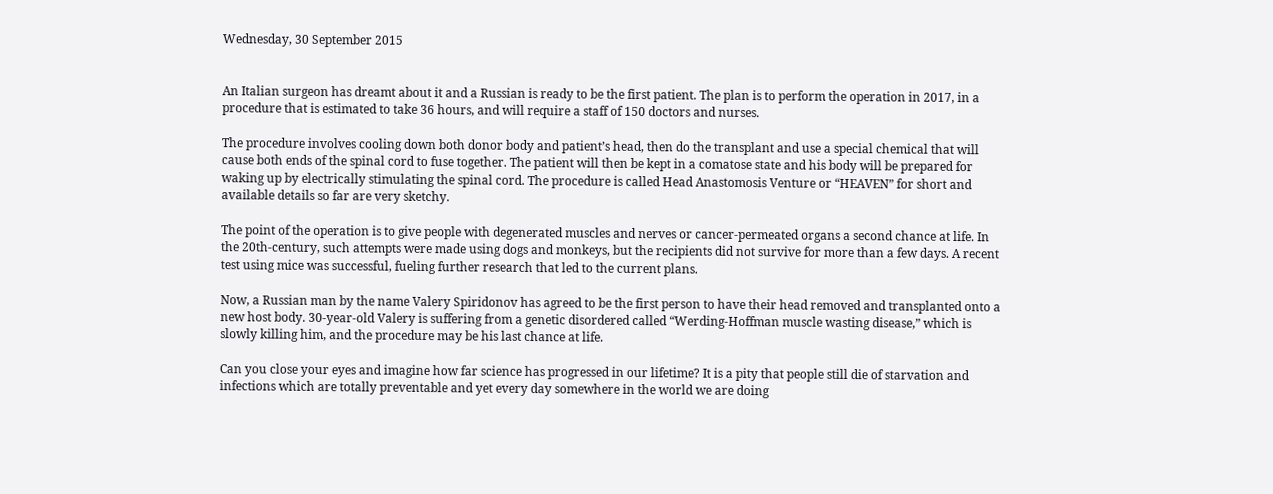Wednesday, 30 September 2015


An Italian surgeon has dreamt about it and a Russian is ready to be the first patient. The plan is to perform the operation in 2017, in a procedure that is estimated to take 36 hours, and will require a staff of 150 doctors and nurses.

The procedure involves cooling down both donor body and patient’s head, then do the transplant and use a special chemical that will cause both ends of the spinal cord to fuse together. The patient will then be kept in a comatose state and his body will be prepared for waking up by electrically stimulating the spinal cord. The procedure is called Head Anastomosis Venture or “HEAVEN” for short and available details so far are very sketchy.

The point of the operation is to give people with degenerated muscles and nerves or cancer-permeated organs a second chance at life. In the 20th-century, such attempts were made using dogs and monkeys, but the recipients did not survive for more than a few days. A recent test using mice was successful, fueling further research that led to the current plans.

Now, a Russian man by the name Valery Spiridonov has agreed to be the first person to have their head removed and transplanted onto a new host body. 30-year-old Valery is suffering from a genetic disordered called “Werding-Hoffman muscle wasting disease,” which is slowly killing him, and the procedure may be his last chance at life.

Can you close your eyes and imagine how far science has progressed in our lifetime? It is a pity that people still die of starvation and infections which are totally preventable and yet every day somewhere in the world we are doing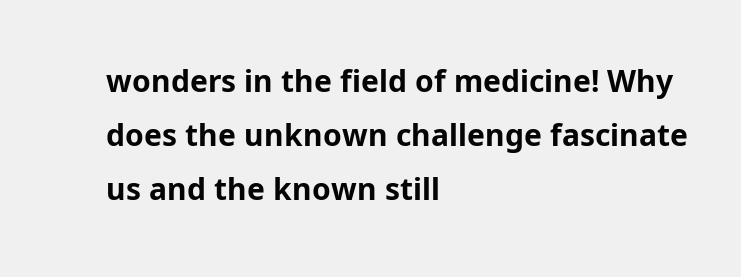wonders in the field of medicine! Why does the unknown challenge fascinate us and the known still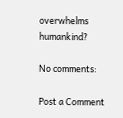overwhelms humankind?

No comments:

Post a Comment